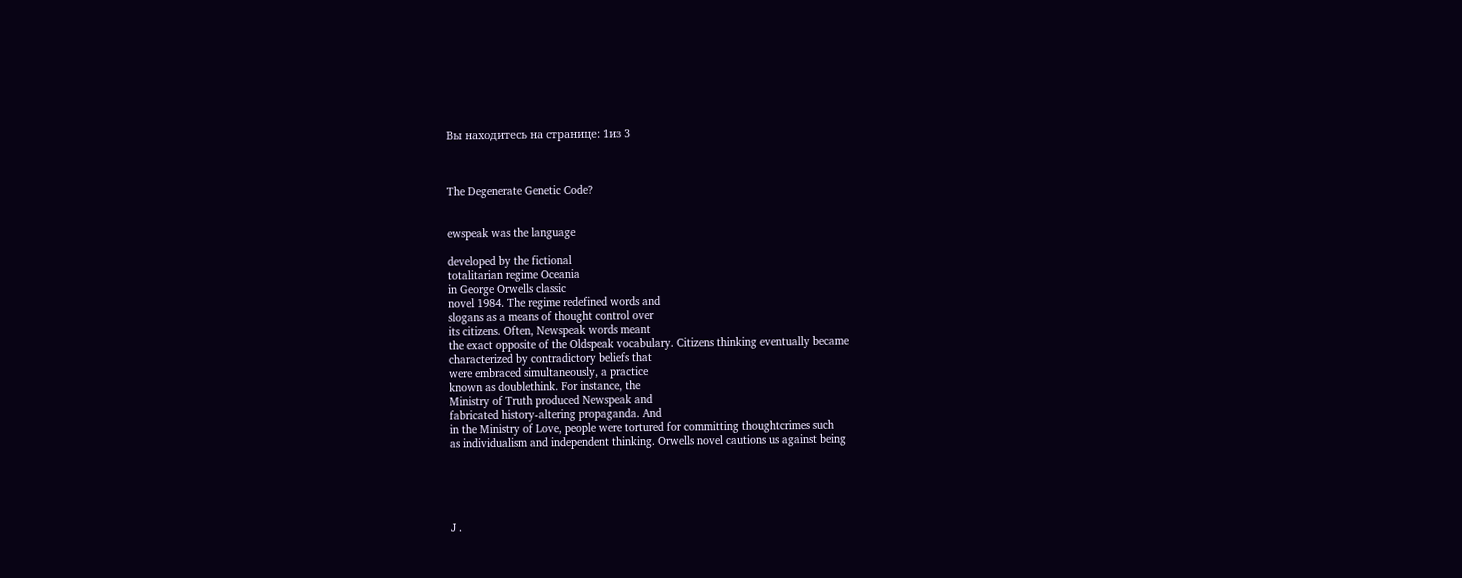Вы находитесь на странице: 1из 3



The Degenerate Genetic Code?


ewspeak was the language

developed by the fictional
totalitarian regime Oceania
in George Orwells classic
novel 1984. The regime redefined words and
slogans as a means of thought control over
its citizens. Often, Newspeak words meant
the exact opposite of the Oldspeak vocabulary. Citizens thinking eventually became
characterized by contradictory beliefs that
were embraced simultaneously, a practice
known as doublethink. For instance, the
Ministry of Truth produced Newspeak and
fabricated history-altering propaganda. And
in the Ministry of Love, people were tortured for committing thoughtcrimes such
as individualism and independent thinking. Orwells novel cautions us against being





J .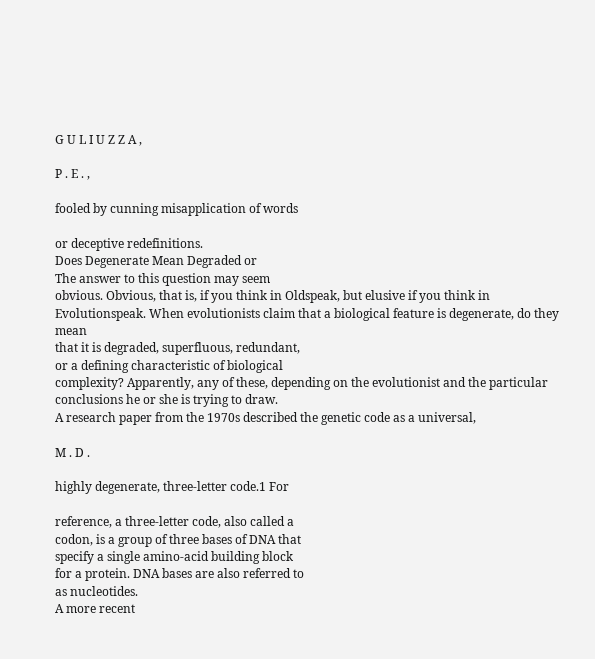G U L I U Z Z A ,

P . E . ,

fooled by cunning misapplication of words

or deceptive redefinitions.
Does Degenerate Mean Degraded or
The answer to this question may seem
obvious. Obvious, that is, if you think in Oldspeak, but elusive if you think in Evolutionspeak. When evolutionists claim that a biological feature is degenerate, do they mean
that it is degraded, superfluous, redundant,
or a defining characteristic of biological
complexity? Apparently, any of these, depending on the evolutionist and the particular conclusions he or she is trying to draw.
A research paper from the 1970s described the genetic code as a universal,

M . D .

highly degenerate, three-letter code.1 For

reference, a three-letter code, also called a
codon, is a group of three bases of DNA that
specify a single amino-acid building block
for a protein. DNA bases are also referred to
as nucleotides.
A more recent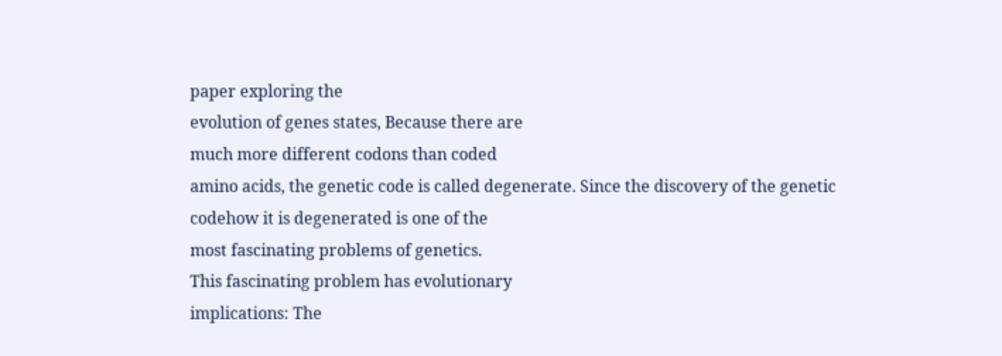paper exploring the
evolution of genes states, Because there are
much more different codons than coded
amino acids, the genetic code is called degenerate. Since the discovery of the genetic
codehow it is degenerated is one of the
most fascinating problems of genetics.
This fascinating problem has evolutionary
implications: The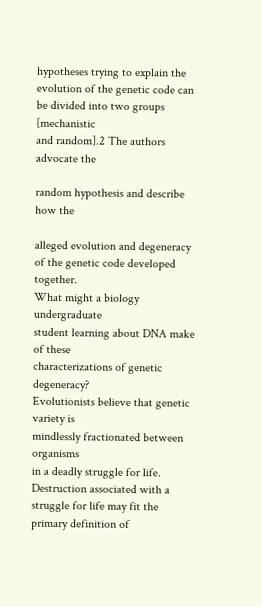hypotheses trying to explain the evolution of the genetic code can
be divided into two groups [mechanistic
and random].2 The authors advocate the

random hypothesis and describe how the

alleged evolution and degeneracy of the genetic code developed together.
What might a biology undergraduate
student learning about DNA make of these
characterizations of genetic degeneracy?
Evolutionists believe that genetic variety is
mindlessly fractionated between organisms
in a deadly struggle for life. Destruction associated with a struggle for life may fit the
primary definition of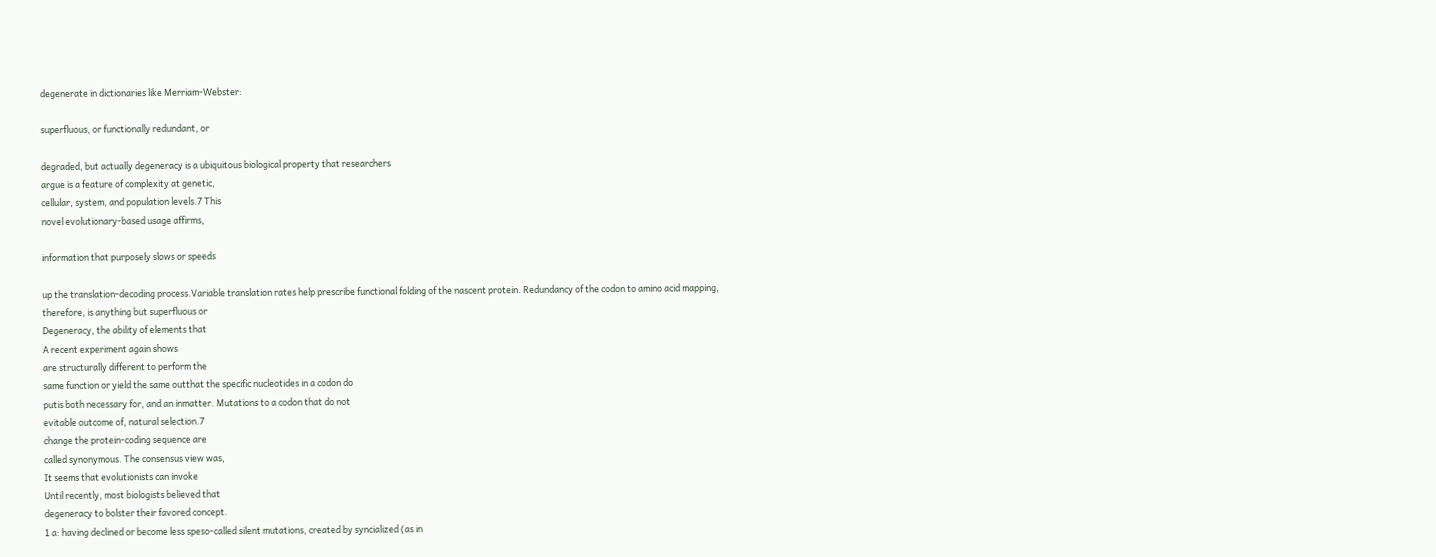degenerate in dictionaries like Merriam-Webster:

superfluous, or functionally redundant, or

degraded, but actually degeneracy is a ubiquitous biological property that researchers
argue is a feature of complexity at genetic,
cellular, system, and population levels.7 This
novel evolutionary-based usage affirms,

information that purposely slows or speeds

up the translation-decoding process.Variable translation rates help prescribe functional folding of the nascent protein. Redundancy of the codon to amino acid mapping,
therefore, is anything but superfluous or
Degeneracy, the ability of elements that
A recent experiment again shows
are structurally different to perform the
same function or yield the same outthat the specific nucleotides in a codon do
putis both necessary for, and an inmatter. Mutations to a codon that do not
evitable outcome of, natural selection.7
change the protein-coding sequence are
called synonymous. The consensus view was,
It seems that evolutionists can invoke
Until recently, most biologists believed that
degeneracy to bolster their favored concept.
1 a: having declined or become less speso-called silent mutations, created by syncialized (as in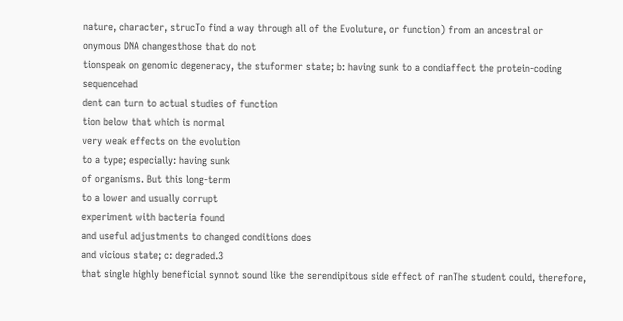nature, character, strucTo find a way through all of the Evoluture, or function) from an ancestral or
onymous DNA changesthose that do not
tionspeak on genomic degeneracy, the stuformer state; b: having sunk to a condiaffect the protein-coding sequencehad
dent can turn to actual studies of function
tion below that which is normal
very weak effects on the evolution
to a type; especially: having sunk
of organisms. But this long-term
to a lower and usually corrupt
experiment with bacteria found
and useful adjustments to changed conditions does
and vicious state; c: degraded.3
that single highly beneficial synnot sound like the serendipitous side effect of ranThe student could, therefore,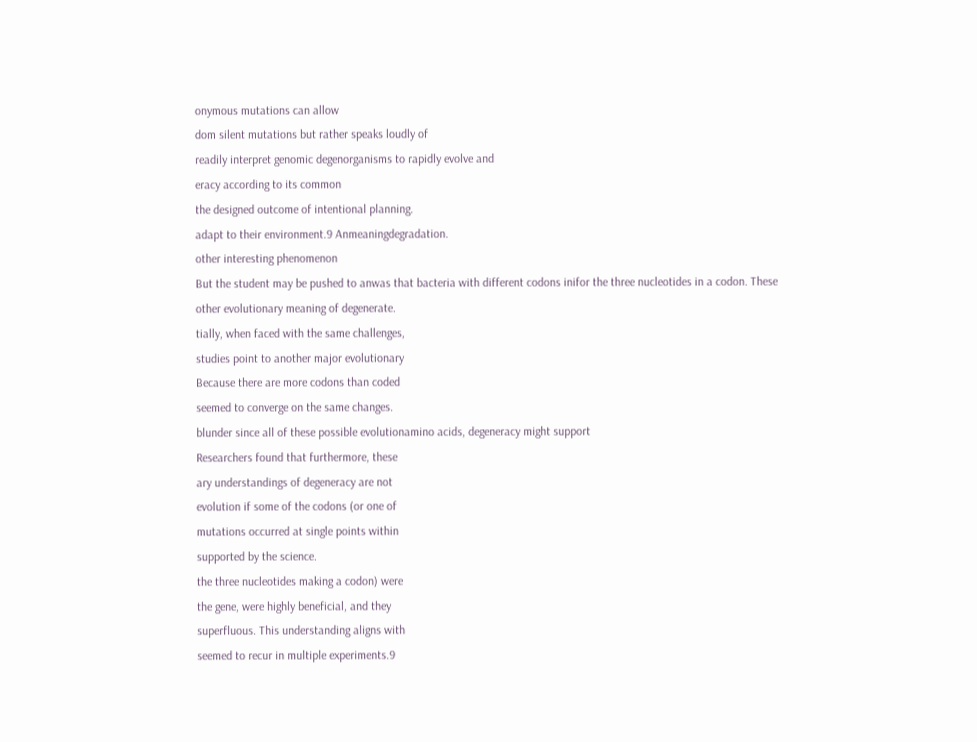onymous mutations can allow
dom silent mutations but rather speaks loudly of
readily interpret genomic degenorganisms to rapidly evolve and
eracy according to its common
the designed outcome of intentional planning.
adapt to their environment.9 Anmeaningdegradation.
other interesting phenomenon
But the student may be pushed to anwas that bacteria with different codons inifor the three nucleotides in a codon. These
other evolutionary meaning of degenerate.
tially, when faced with the same challenges,
studies point to another major evolutionary
Because there are more codons than coded
seemed to converge on the same changes.
blunder since all of these possible evolutionamino acids, degeneracy might support
Researchers found that furthermore, these
ary understandings of degeneracy are not
evolution if some of the codons (or one of
mutations occurred at single points within
supported by the science.
the three nucleotides making a codon) were
the gene, were highly beneficial, and they
superfluous. This understanding aligns with
seemed to recur in multiple experiments.9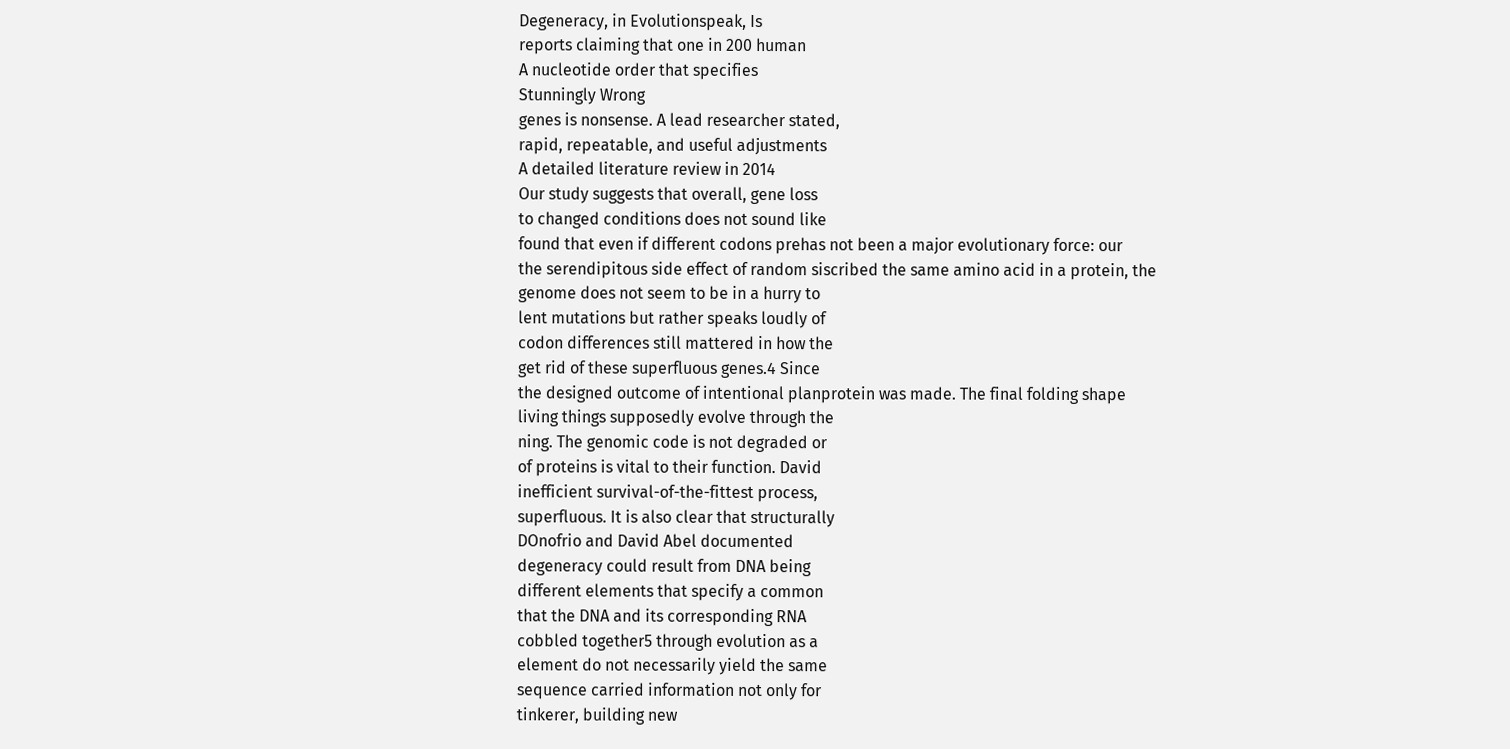Degeneracy, in Evolutionspeak, Is
reports claiming that one in 200 human
A nucleotide order that specifies
Stunningly Wrong
genes is nonsense. A lead researcher stated,
rapid, repeatable, and useful adjustments
A detailed literature review in 2014
Our study suggests that overall, gene loss
to changed conditions does not sound like
found that even if different codons prehas not been a major evolutionary force: our
the serendipitous side effect of random siscribed the same amino acid in a protein, the
genome does not seem to be in a hurry to
lent mutations but rather speaks loudly of
codon differences still mattered in how the
get rid of these superfluous genes.4 Since
the designed outcome of intentional planprotein was made. The final folding shape
living things supposedly evolve through the
ning. The genomic code is not degraded or
of proteins is vital to their function. David
inefficient survival-of-the-fittest process,
superfluous. It is also clear that structurally
DOnofrio and David Abel documented
degeneracy could result from DNA being
different elements that specify a common
that the DNA and its corresponding RNA
cobbled together5 through evolution as a
element do not necessarily yield the same
sequence carried information not only for
tinkerer, building new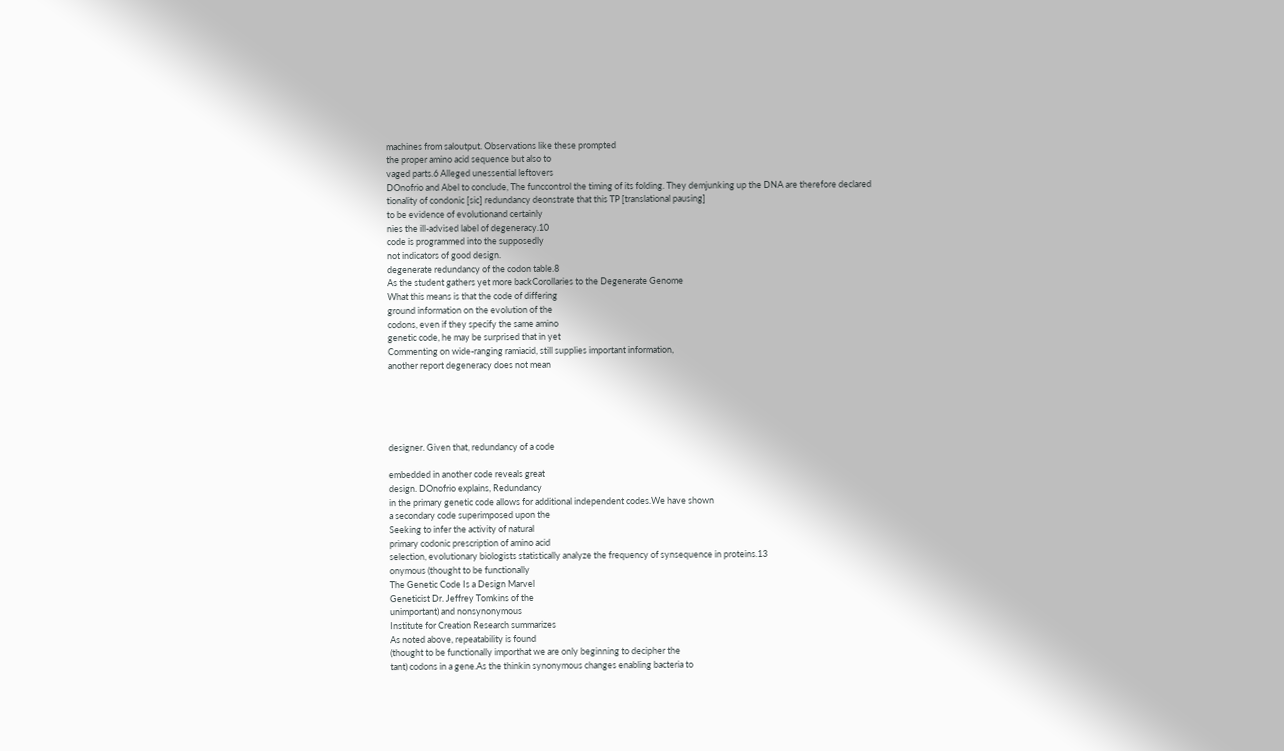machines from saloutput. Observations like these prompted
the proper amino acid sequence but also to
vaged parts.6 Alleged unessential leftovers
DOnofrio and Abel to conclude, The funccontrol the timing of its folding. They demjunking up the DNA are therefore declared
tionality of condonic [sic] redundancy deonstrate that this TP [translational pausing]
to be evidence of evolutionand certainly
nies the ill-advised label of degeneracy.10
code is programmed into the supposedly
not indicators of good design.
degenerate redundancy of the codon table.8
As the student gathers yet more backCorollaries to the Degenerate Genome
What this means is that the code of differing
ground information on the evolution of the
codons, even if they specify the same amino
genetic code, he may be surprised that in yet
Commenting on wide-ranging ramiacid, still supplies important information,
another report degeneracy does not mean





designer. Given that, redundancy of a code

embedded in another code reveals great
design. DOnofrio explains, Redundancy
in the primary genetic code allows for additional independent codes.We have shown
a secondary code superimposed upon the
Seeking to infer the activity of natural
primary codonic prescription of amino acid
selection, evolutionary biologists statistically analyze the frequency of synsequence in proteins.13
onymous (thought to be functionally
The Genetic Code Is a Design Marvel
Geneticist Dr. Jeffrey Tomkins of the
unimportant) and nonsynonymous
Institute for Creation Research summarizes
As noted above, repeatability is found
(thought to be functionally importhat we are only beginning to decipher the
tant) codons in a gene.As the thinkin synonymous changes enabling bacteria to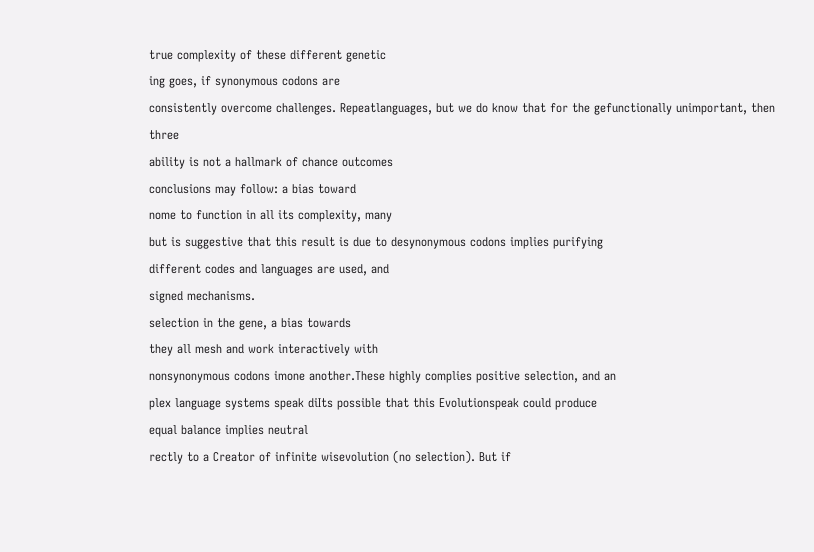true complexity of these different genetic
ing goes, if synonymous codons are
consistently overcome challenges. Repeatlanguages, but we do know that for the gefunctionally unimportant, then three
ability is not a hallmark of chance outcomes
conclusions may follow: a bias toward
nome to function in all its complexity, many
but is suggestive that this result is due to desynonymous codons implies purifying
different codes and languages are used, and
signed mechanisms.
selection in the gene, a bias towards
they all mesh and work interactively with
nonsynonymous codons imone another.These highly complies positive selection, and an
plex language systems speak diIts possible that this Evolutionspeak could produce
equal balance implies neutral
rectly to a Creator of infinite wisevolution (no selection). But if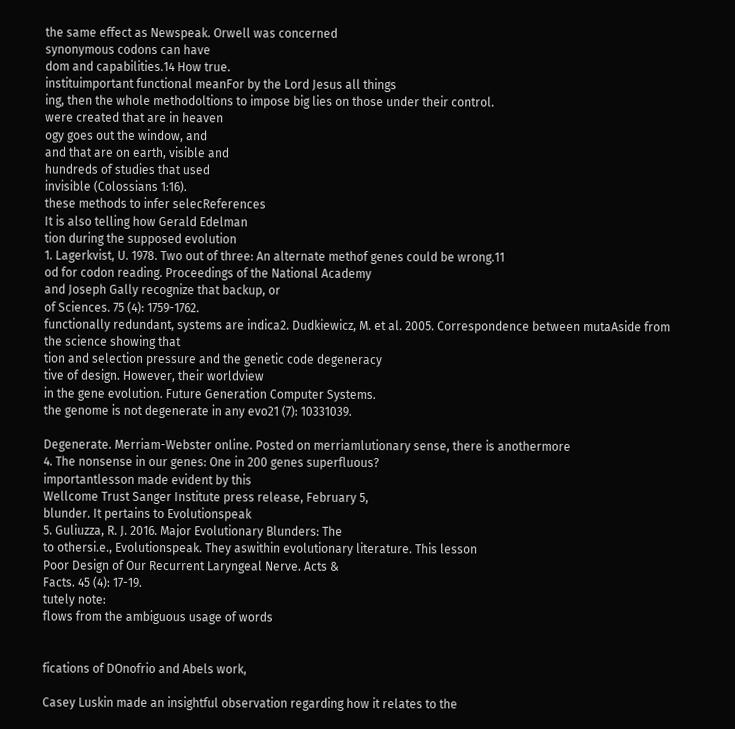the same effect as Newspeak. Orwell was concerned
synonymous codons can have
dom and capabilities.14 How true.
instituimportant functional meanFor by the Lord Jesus all things
ing, then the whole methodoltions to impose big lies on those under their control.
were created that are in heaven
ogy goes out the window, and
and that are on earth, visible and
hundreds of studies that used
invisible (Colossians 1:16).
these methods to infer selecReferences
It is also telling how Gerald Edelman
tion during the supposed evolution
1. Lagerkvist, U. 1978. Two out of three: An alternate methof genes could be wrong.11
od for codon reading. Proceedings of the National Academy
and Joseph Gally recognize that backup, or
of Sciences. 75 (4): 1759-1762.
functionally redundant, systems are indica2. Dudkiewicz, M. et al. 2005. Correspondence between mutaAside from the science showing that
tion and selection pressure and the genetic code degeneracy
tive of design. However, their worldview
in the gene evolution. Future Generation Computer Systems.
the genome is not degenerate in any evo21 (7): 10331039.

Degenerate. Merriam-Webster online. Posted on merriamlutionary sense, there is anothermore
4. The nonsense in our genes: One in 200 genes superfluous?
importantlesson made evident by this
Wellcome Trust Sanger Institute press release, February 5,
blunder. It pertains to Evolutionspeak
5. Guliuzza, R. J. 2016. Major Evolutionary Blunders: The
to othersi.e., Evolutionspeak. They aswithin evolutionary literature. This lesson
Poor Design of Our Recurrent Laryngeal Nerve. Acts &
Facts. 45 (4): 17-19.
tutely note:
flows from the ambiguous usage of words


fications of DOnofrio and Abels work,

Casey Luskin made an insightful observation regarding how it relates to the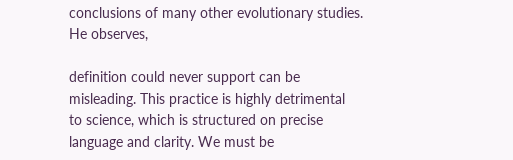conclusions of many other evolutionary studies.
He observes,

definition could never support can be misleading. This practice is highly detrimental
to science, which is structured on precise
language and clarity. We must be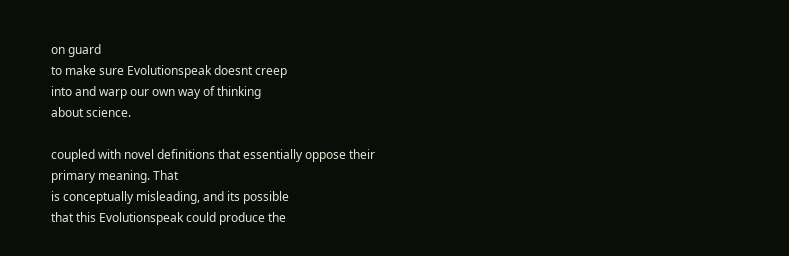on guard
to make sure Evolutionspeak doesnt creep
into and warp our own way of thinking
about science.

coupled with novel definitions that essentially oppose their primary meaning. That
is conceptually misleading, and its possible
that this Evolutionspeak could produce the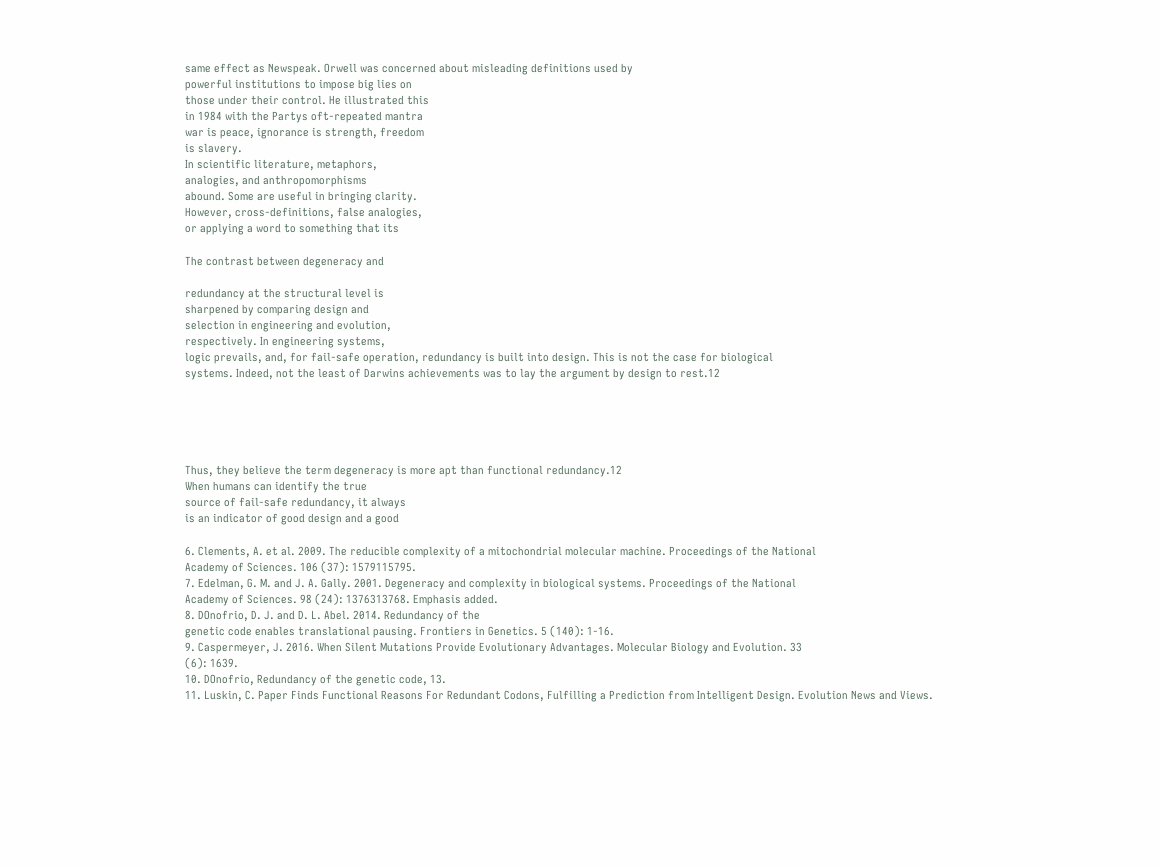same effect as Newspeak. Orwell was concerned about misleading definitions used by
powerful institutions to impose big lies on
those under their control. He illustrated this
in 1984 with the Partys oft-repeated mantra
war is peace, ignorance is strength, freedom
is slavery.
In scientific literature, metaphors,
analogies, and anthropomorphisms
abound. Some are useful in bringing clarity.
However, cross-definitions, false analogies,
or applying a word to something that its

The contrast between degeneracy and

redundancy at the structural level is
sharpened by comparing design and
selection in engineering and evolution,
respectively. In engineering systems,
logic prevails, and, for fail-safe operation, redundancy is built into design. This is not the case for biological
systems. Indeed, not the least of Darwins achievements was to lay the argument by design to rest.12





Thus, they believe the term degeneracy is more apt than functional redundancy.12
When humans can identify the true
source of fail-safe redundancy, it always
is an indicator of good design and a good

6. Clements, A. et al. 2009. The reducible complexity of a mitochondrial molecular machine. Proceedings of the National
Academy of Sciences. 106 (37): 1579115795.
7. Edelman, G. M. and J. A. Gally. 2001. Degeneracy and complexity in biological systems. Proceedings of the National
Academy of Sciences. 98 (24): 1376313768. Emphasis added.
8. DOnofrio, D. J. and D. L. Abel. 2014. Redundancy of the
genetic code enables translational pausing. Frontiers in Genetics. 5 (140): 1-16.
9. Caspermeyer, J. 2016. When Silent Mutations Provide Evolutionary Advantages. Molecular Biology and Evolution. 33
(6): 1639.
10. DOnofrio, Redundancy of the genetic code, 13.
11. Luskin, C. Paper Finds Functional Reasons For Redundant Codons, Fulfilling a Prediction from Intelligent Design. Evolution News and Views.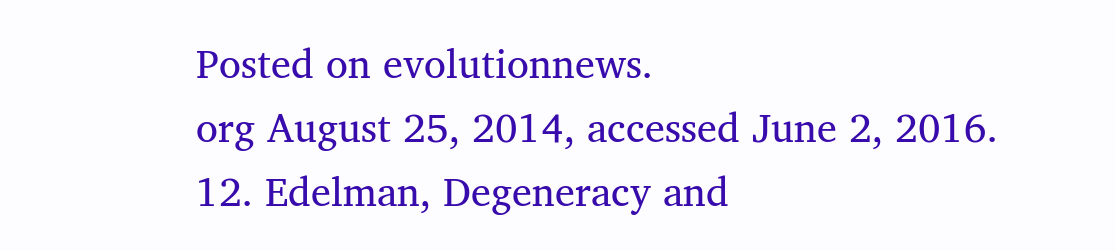Posted on evolutionnews.
org August 25, 2014, accessed June 2, 2016.
12. Edelman, Degeneracy and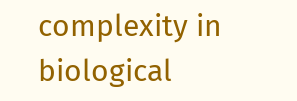complexity in biological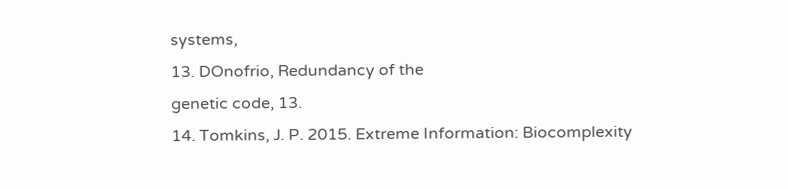systems,
13. DOnofrio, Redundancy of the
genetic code, 13.
14. Tomkins, J. P. 2015. Extreme Information: Biocomplexity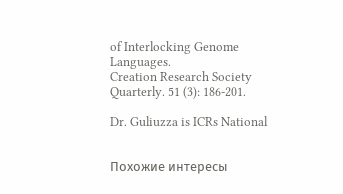of Interlocking Genome Languages.
Creation Research Society Quarterly. 51 (3): 186-201.

Dr. Guliuzza is ICRs National


Похожие интересы